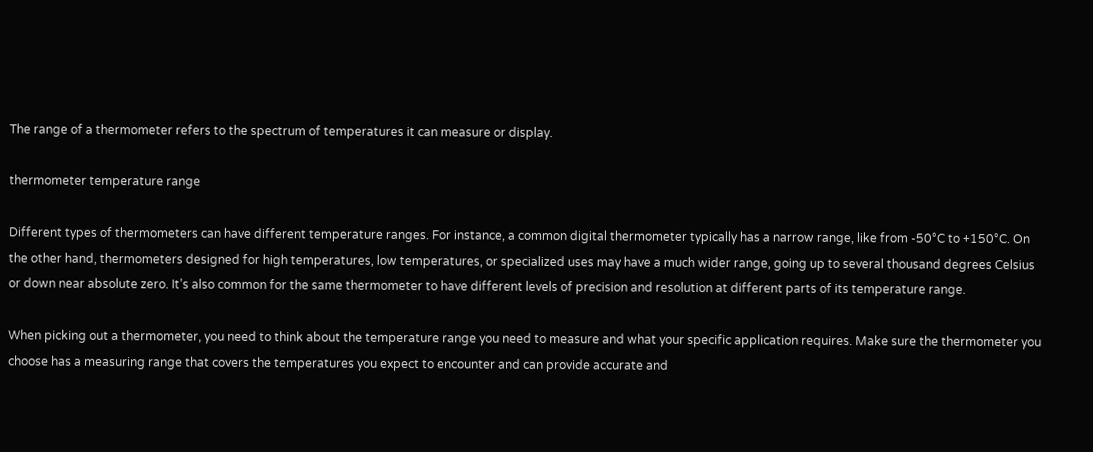The range of a thermometer refers to the spectrum of temperatures it can measure or display.

thermometer temperature range

Different types of thermometers can have different temperature ranges. For instance, a common digital thermometer typically has a narrow range, like from -50°C to +150°C. On the other hand, thermometers designed for high temperatures, low temperatures, or specialized uses may have a much wider range, going up to several thousand degrees Celsius or down near absolute zero. It’s also common for the same thermometer to have different levels of precision and resolution at different parts of its temperature range.

When picking out a thermometer, you need to think about the temperature range you need to measure and what your specific application requires. Make sure the thermometer you choose has a measuring range that covers the temperatures you expect to encounter and can provide accurate and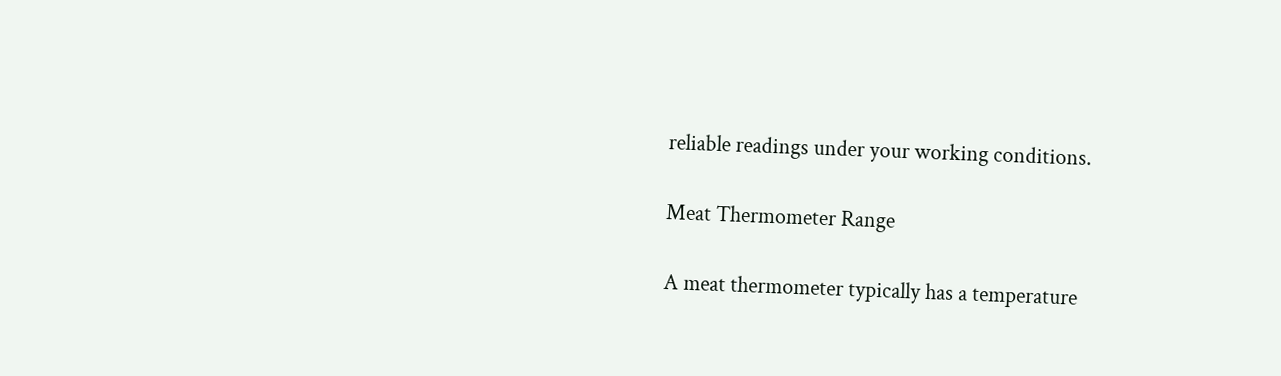reliable readings under your working conditions.

Meat Thermometer Range

A meat thermometer typically has a temperature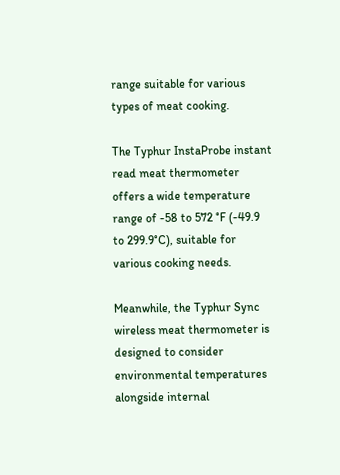range suitable for various types of meat cooking.

The Typhur InstaProbe instant read meat thermometer offers a wide temperature range of -58 to 572 °F (-49.9 to 299.9°C), suitable for various cooking needs.

Meanwhile, the Typhur Sync wireless meat thermometer is designed to consider environmental temperatures alongside internal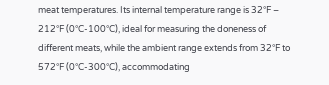meat temperatures. Its internal temperature range is 32°F – 212°F (0°C-100°C), ideal for measuring the doneness of different meats, while the ambient range extends from 32°F to 572°F (0°C-300°C), accommodating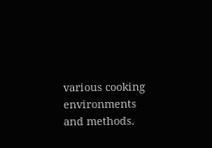various cooking environments and methods.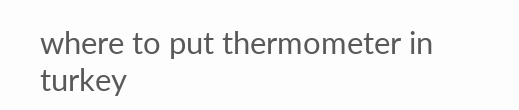where to put thermometer in turkey